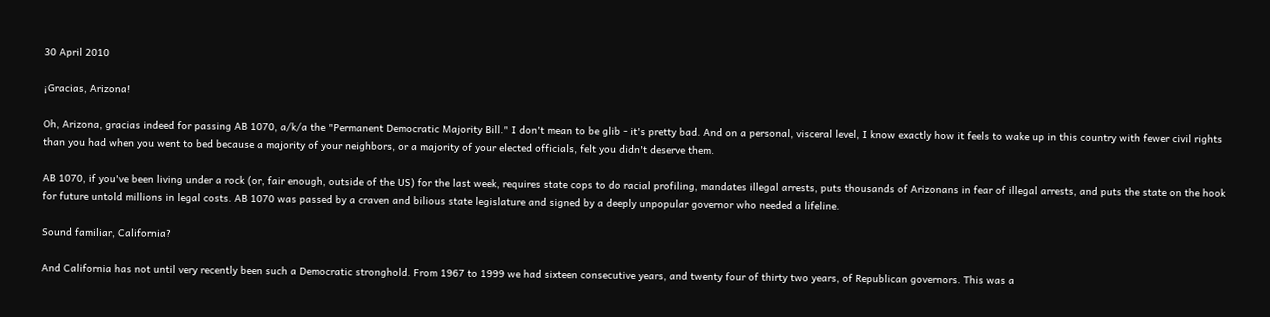30 April 2010

¡Gracias, Arizona!

Oh, Arizona, gracias indeed for passing AB 1070, a/k/a the "Permanent Democratic Majority Bill." I don't mean to be glib - it's pretty bad. And on a personal, visceral level, I know exactly how it feels to wake up in this country with fewer civil rights than you had when you went to bed because a majority of your neighbors, or a majority of your elected officials, felt you didn't deserve them.

AB 1070, if you've been living under a rock (or, fair enough, outside of the US) for the last week, requires state cops to do racial profiling, mandates illegal arrests, puts thousands of Arizonans in fear of illegal arrests, and puts the state on the hook for future untold millions in legal costs. AB 1070 was passed by a craven and bilious state legislature and signed by a deeply unpopular governor who needed a lifeline.

Sound familiar, California?

And California has not until very recently been such a Democratic stronghold. From 1967 to 1999 we had sixteen consecutive years, and twenty four of thirty two years, of Republican governors. This was a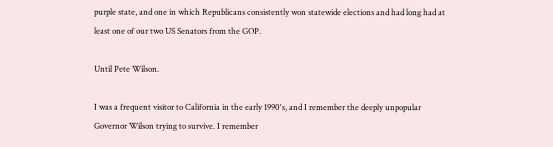purple state, and one in which Republicans consistently won statewide elections and had long had at least one of our two US Senators from the GOP.

Until Pete Wilson.

I was a frequent visitor to California in the early 1990's, and I remember the deeply unpopular Governor Wilson trying to survive. I remember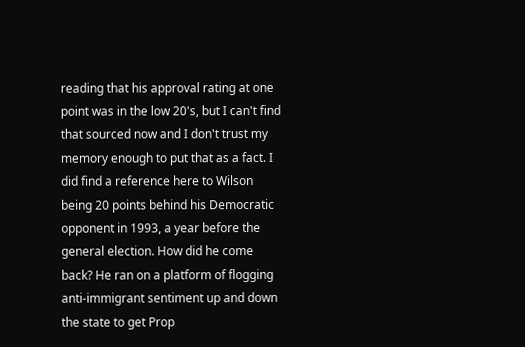reading that his approval rating at one point was in the low 20's, but I can't find that sourced now and I don't trust my memory enough to put that as a fact. I did find a reference here to Wilson being 20 points behind his Democratic opponent in 1993, a year before the general election. How did he come back? He ran on a platform of flogging anti-immigrant sentiment up and down the state to get Prop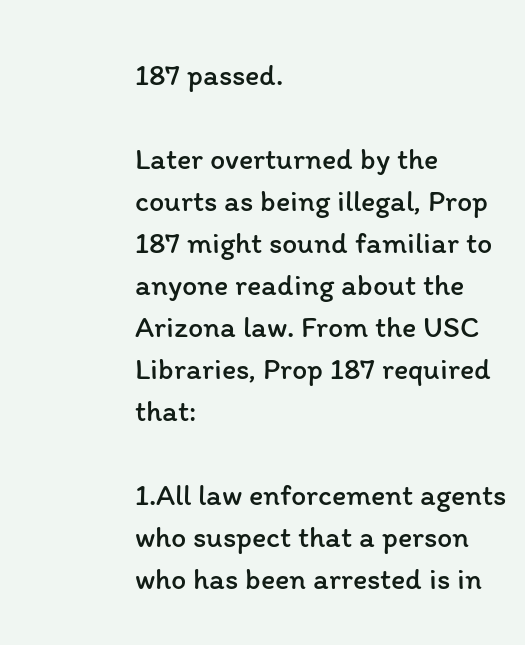187 passed.

Later overturned by the courts as being illegal, Prop 187 might sound familiar to anyone reading about the Arizona law. From the USC Libraries, Prop 187 required that:

1.All law enforcement agents who suspect that a person who has been arrested is in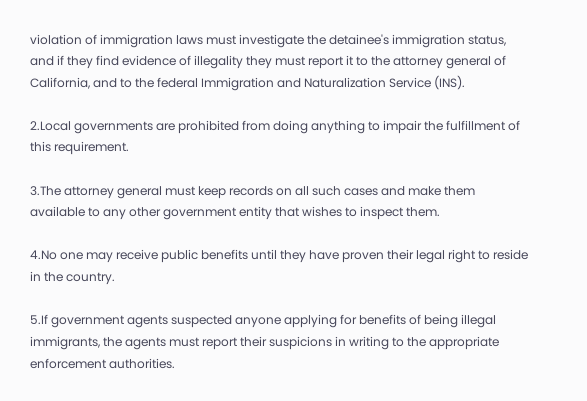violation of immigration laws must investigate the detainee's immigration status, and if they find evidence of illegality they must report it to the attorney general of California, and to the federal Immigration and Naturalization Service (INS).

2.Local governments are prohibited from doing anything to impair the fulfillment of this requirement.

3.The attorney general must keep records on all such cases and make them available to any other government entity that wishes to inspect them.

4.No one may receive public benefits until they have proven their legal right to reside in the country.

5.If government agents suspected anyone applying for benefits of being illegal immigrants, the agents must report their suspicions in writing to the appropriate enforcement authorities.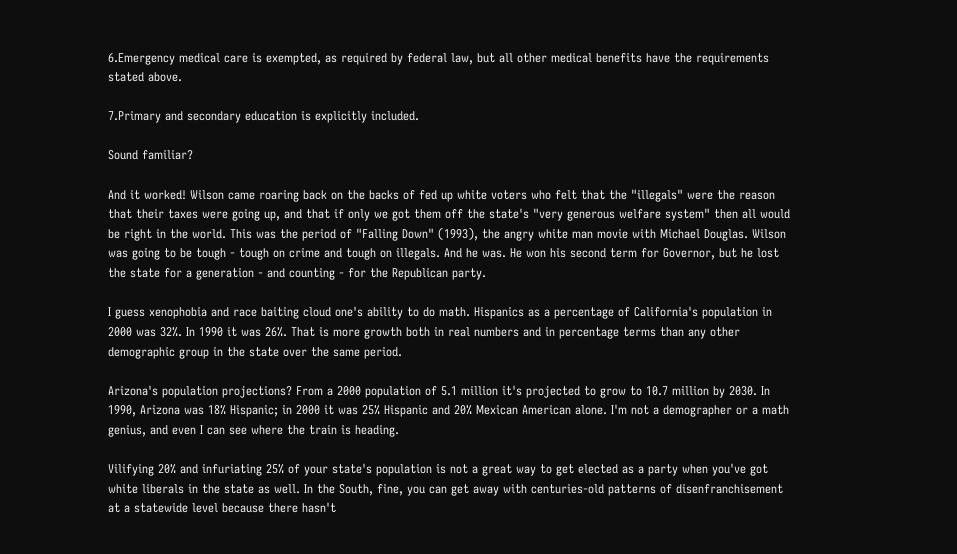6.Emergency medical care is exempted, as required by federal law, but all other medical benefits have the requirements stated above.

7.Primary and secondary education is explicitly included.

Sound familiar?

And it worked! Wilson came roaring back on the backs of fed up white voters who felt that the "illegals" were the reason that their taxes were going up, and that if only we got them off the state's "very generous welfare system" then all would be right in the world. This was the period of "Falling Down" (1993), the angry white man movie with Michael Douglas. Wilson was going to be tough - tough on crime and tough on illegals. And he was. He won his second term for Governor, but he lost the state for a generation - and counting - for the Republican party.

I guess xenophobia and race baiting cloud one's ability to do math. Hispanics as a percentage of California's population in 2000 was 32%. In 1990 it was 26%. That is more growth both in real numbers and in percentage terms than any other demographic group in the state over the same period.

Arizona's population projections? From a 2000 population of 5.1 million it's projected to grow to 10.7 million by 2030. In 1990, Arizona was 18% Hispanic; in 2000 it was 25% Hispanic and 20% Mexican American alone. I'm not a demographer or a math genius, and even I can see where the train is heading.

Vilifying 20% and infuriating 25% of your state's population is not a great way to get elected as a party when you've got white liberals in the state as well. In the South, fine, you can get away with centuries-old patterns of disenfranchisement at a statewide level because there hasn't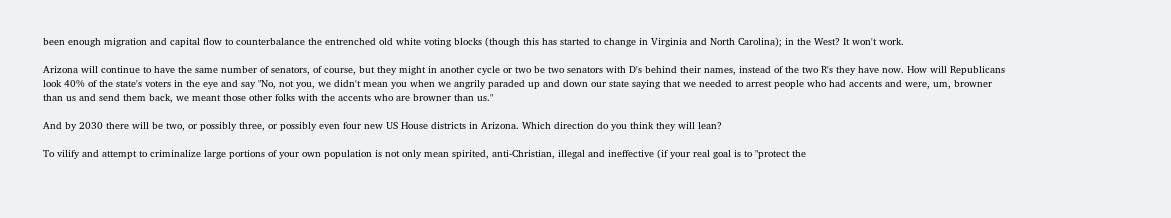been enough migration and capital flow to counterbalance the entrenched old white voting blocks (though this has started to change in Virginia and North Carolina); in the West? It won't work.

Arizona will continue to have the same number of senators, of course, but they might in another cycle or two be two senators with D's behind their names, instead of the two R's they have now. How will Republicans look 40% of the state's voters in the eye and say "No, not you, we didn't mean you when we angrily paraded up and down our state saying that we needed to arrest people who had accents and were, um, browner than us and send them back, we meant those other folks with the accents who are browner than us."

And by 2030 there will be two, or possibly three, or possibly even four new US House districts in Arizona. Which direction do you think they will lean?

To vilify and attempt to criminalize large portions of your own population is not only mean spirited, anti-Christian, illegal and ineffective (if your real goal is to "protect the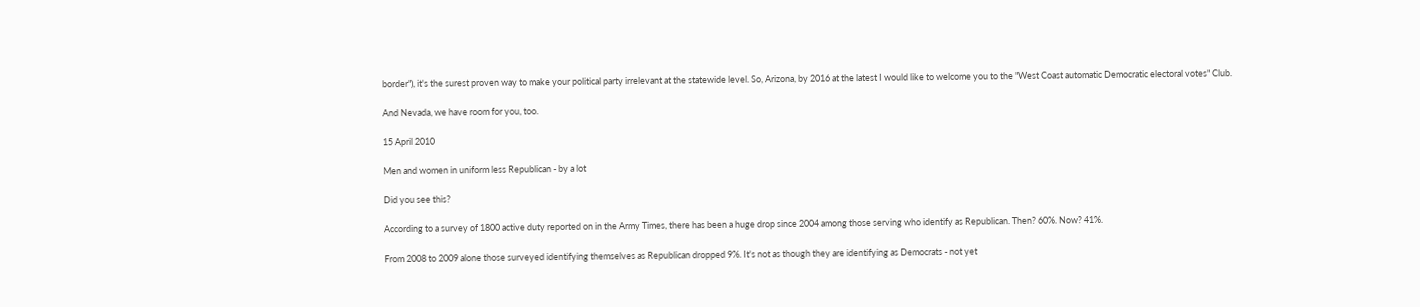border"), it's the surest proven way to make your political party irrelevant at the statewide level. So, Arizona, by 2016 at the latest I would like to welcome you to the "West Coast automatic Democratic electoral votes" Club.

And Nevada, we have room for you, too.

15 April 2010

Men and women in uniform less Republican - by a lot

Did you see this?

According to a survey of 1800 active duty reported on in the Army Times, there has been a huge drop since 2004 among those serving who identify as Republican. Then? 60%. Now? 41%.

From 2008 to 2009 alone those surveyed identifying themselves as Republican dropped 9%. It's not as though they are identifying as Democrats - not yet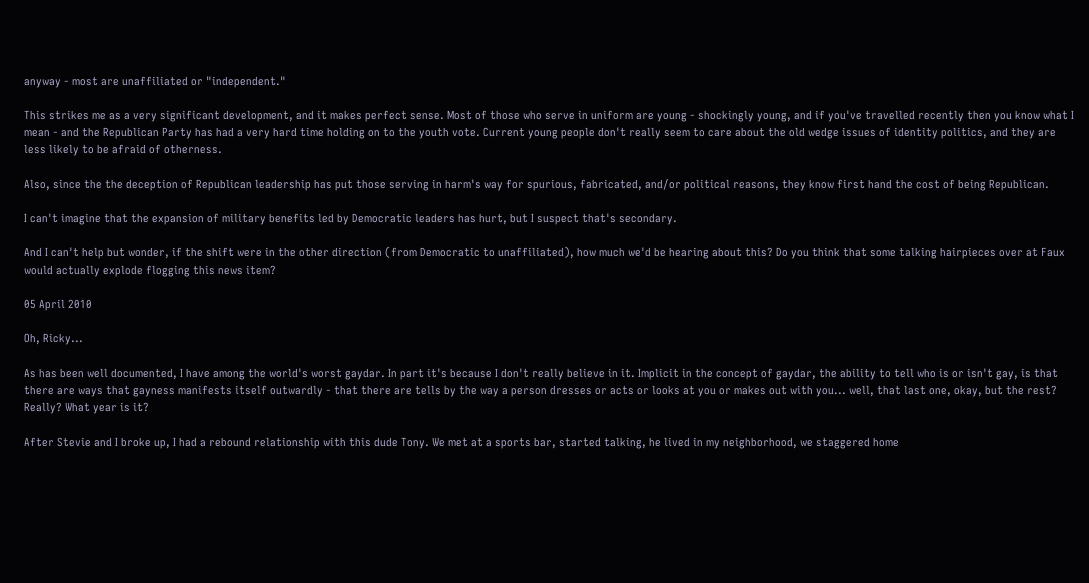anyway - most are unaffiliated or "independent."

This strikes me as a very significant development, and it makes perfect sense. Most of those who serve in uniform are young - shockingly young, and if you've travelled recently then you know what I mean - and the Republican Party has had a very hard time holding on to the youth vote. Current young people don't really seem to care about the old wedge issues of identity politics, and they are less likely to be afraid of otherness.

Also, since the the deception of Republican leadership has put those serving in harm's way for spurious, fabricated, and/or political reasons, they know first hand the cost of being Republican.

I can't imagine that the expansion of military benefits led by Democratic leaders has hurt, but I suspect that's secondary.

And I can't help but wonder, if the shift were in the other direction (from Democratic to unaffiliated), how much we'd be hearing about this? Do you think that some talking hairpieces over at Faux would actually explode flogging this news item?

05 April 2010

Oh, Ricky...

As has been well documented, I have among the world's worst gaydar. In part it's because I don't really believe in it. Implicit in the concept of gaydar, the ability to tell who is or isn't gay, is that there are ways that gayness manifests itself outwardly - that there are tells by the way a person dresses or acts or looks at you or makes out with you... well, that last one, okay, but the rest? Really? What year is it?

After Stevie and I broke up, I had a rebound relationship with this dude Tony. We met at a sports bar, started talking, he lived in my neighborhood, we staggered home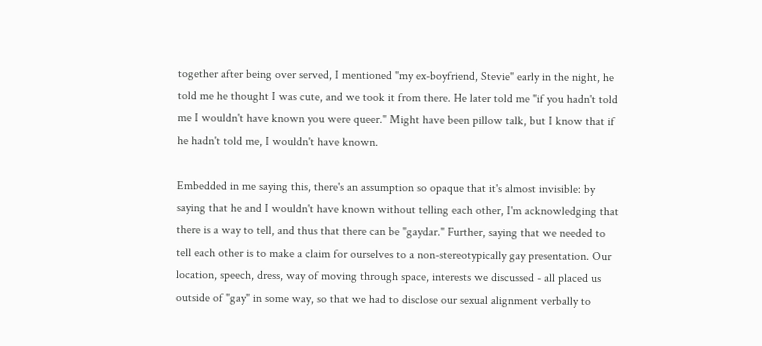together after being over served, I mentioned "my ex-boyfriend, Stevie" early in the night, he told me he thought I was cute, and we took it from there. He later told me "if you hadn't told me I wouldn't have known you were queer." Might have been pillow talk, but I know that if he hadn't told me, I wouldn't have known.

Embedded in me saying this, there's an assumption so opaque that it's almost invisible: by saying that he and I wouldn't have known without telling each other, I'm acknowledging that there is a way to tell, and thus that there can be "gaydar." Further, saying that we needed to tell each other is to make a claim for ourselves to a non-stereotypically gay presentation. Our location, speech, dress, way of moving through space, interests we discussed - all placed us outside of "gay" in some way, so that we had to disclose our sexual alignment verbally to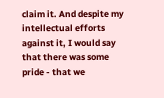claim it. And despite my intellectual efforts against it, I would say that there was some pride - that we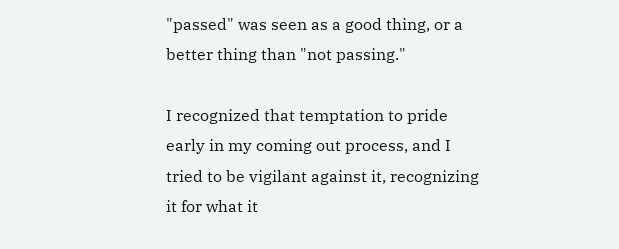"passed" was seen as a good thing, or a better thing than "not passing."

I recognized that temptation to pride early in my coming out process, and I tried to be vigilant against it, recognizing it for what it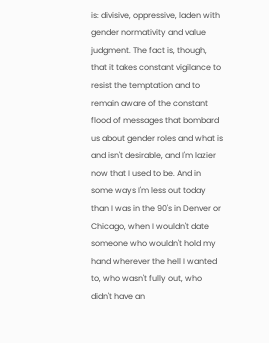is: divisive, oppressive, laden with gender normativity and value judgment. The fact is, though, that it takes constant vigilance to resist the temptation and to remain aware of the constant flood of messages that bombard us about gender roles and what is and isn't desirable, and I'm lazier now that I used to be. And in some ways I'm less out today than I was in the 90's in Denver or Chicago, when I wouldn't date someone who wouldn't hold my hand wherever the hell I wanted to, who wasn't fully out, who didn't have an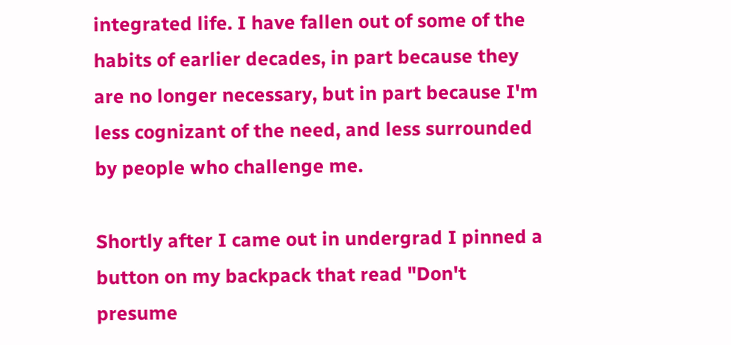integrated life. I have fallen out of some of the habits of earlier decades, in part because they are no longer necessary, but in part because I'm less cognizant of the need, and less surrounded by people who challenge me.

Shortly after I came out in undergrad I pinned a button on my backpack that read "Don't presume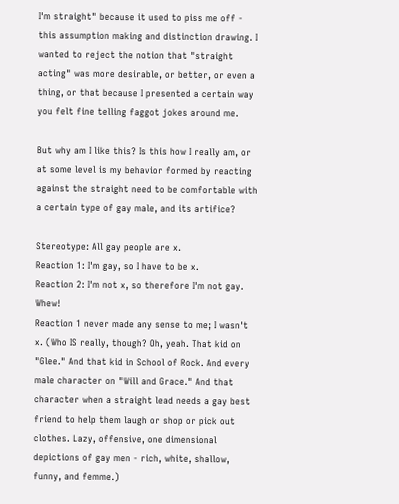I'm straight" because it used to piss me off - this assumption making and distinction drawing. I wanted to reject the notion that "straight acting" was more desirable, or better, or even a thing, or that because I presented a certain way you felt fine telling faggot jokes around me.

But why am I like this? Is this how I really am, or at some level is my behavior formed by reacting against the straight need to be comfortable with a certain type of gay male, and its artifice?

Stereotype: All gay people are x.
Reaction 1: I'm gay, so I have to be x.
Reaction 2: I'm not x, so therefore I'm not gay. Whew!
Reaction 1 never made any sense to me; I wasn't x. (Who IS really, though? Oh, yeah. That kid on "Glee." And that kid in School of Rock. And every male character on "Will and Grace." And that character when a straight lead needs a gay best friend to help them laugh or shop or pick out clothes. Lazy, offensive, one dimensional depictions of gay men - rich, white, shallow, funny, and femme.)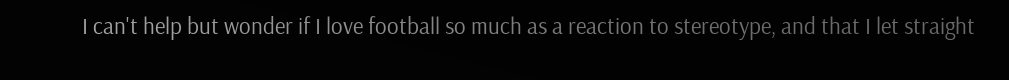I can't help but wonder if I love football so much as a reaction to stereotype, and that I let straight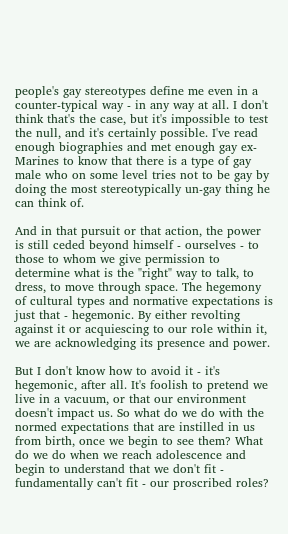people's gay stereotypes define me even in a counter-typical way - in any way at all. I don't think that's the case, but it's impossible to test the null, and it's certainly possible. I've read enough biographies and met enough gay ex-Marines to know that there is a type of gay male who on some level tries not to be gay by doing the most stereotypically un-gay thing he can think of.

And in that pursuit or that action, the power is still ceded beyond himself - ourselves - to those to whom we give permission to determine what is the "right" way to talk, to dress, to move through space. The hegemony of cultural types and normative expectations is just that - hegemonic. By either revolting against it or acquiescing to our role within it, we are acknowledging its presence and power.

But I don't know how to avoid it - it's hegemonic, after all. It's foolish to pretend we live in a vacuum, or that our environment doesn't impact us. So what do we do with the normed expectations that are instilled in us from birth, once we begin to see them? What do we do when we reach adolescence and begin to understand that we don't fit - fundamentally can't fit - our proscribed roles?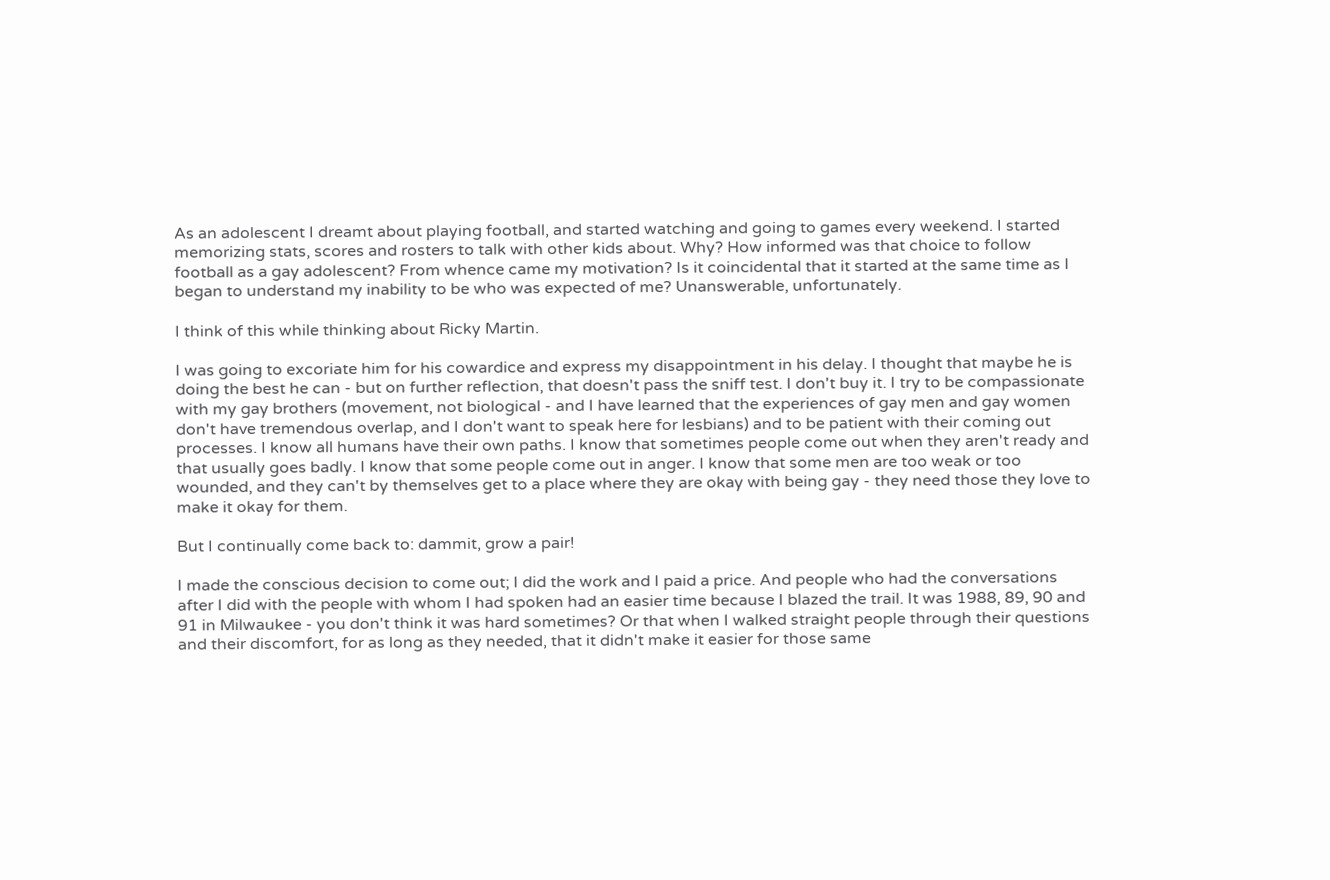As an adolescent I dreamt about playing football, and started watching and going to games every weekend. I started memorizing stats, scores and rosters to talk with other kids about. Why? How informed was that choice to follow football as a gay adolescent? From whence came my motivation? Is it coincidental that it started at the same time as I began to understand my inability to be who was expected of me? Unanswerable, unfortunately.

I think of this while thinking about Ricky Martin.

I was going to excoriate him for his cowardice and express my disappointment in his delay. I thought that maybe he is doing the best he can - but on further reflection, that doesn't pass the sniff test. I don't buy it. I try to be compassionate with my gay brothers (movement, not biological - and I have learned that the experiences of gay men and gay women don't have tremendous overlap, and I don't want to speak here for lesbians) and to be patient with their coming out processes. I know all humans have their own paths. I know that sometimes people come out when they aren't ready and that usually goes badly. I know that some people come out in anger. I know that some men are too weak or too wounded, and they can't by themselves get to a place where they are okay with being gay - they need those they love to make it okay for them.

But I continually come back to: dammit, grow a pair!

I made the conscious decision to come out; I did the work and I paid a price. And people who had the conversations after I did with the people with whom I had spoken had an easier time because I blazed the trail. It was 1988, 89, 90 and 91 in Milwaukee - you don't think it was hard sometimes? Or that when I walked straight people through their questions and their discomfort, for as long as they needed, that it didn't make it easier for those same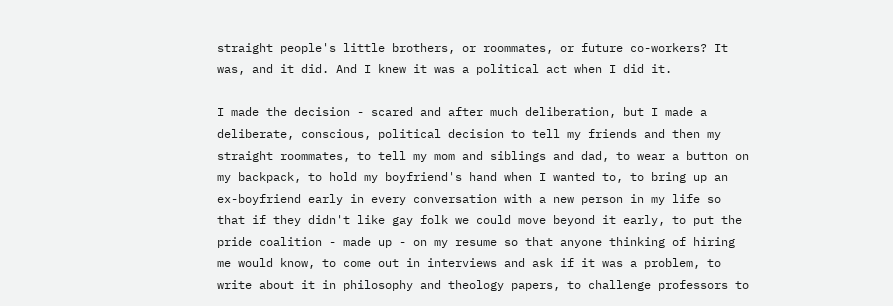straight people's little brothers, or roommates, or future co-workers? It was, and it did. And I knew it was a political act when I did it.

I made the decision - scared and after much deliberation, but I made a deliberate, conscious, political decision to tell my friends and then my straight roommates, to tell my mom and siblings and dad, to wear a button on my backpack, to hold my boyfriend's hand when I wanted to, to bring up an ex-boyfriend early in every conversation with a new person in my life so that if they didn't like gay folk we could move beyond it early, to put the pride coalition - made up - on my resume so that anyone thinking of hiring me would know, to come out in interviews and ask if it was a problem, to write about it in philosophy and theology papers, to challenge professors to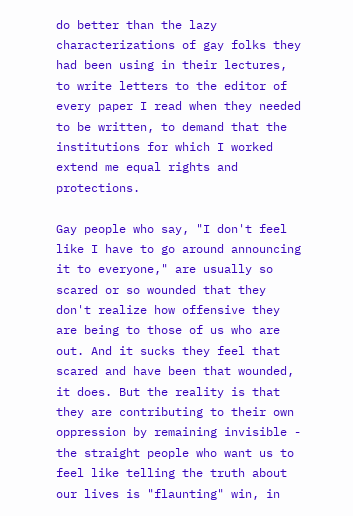do better than the lazy characterizations of gay folks they had been using in their lectures, to write letters to the editor of every paper I read when they needed to be written, to demand that the institutions for which I worked extend me equal rights and protections.

Gay people who say, "I don't feel like I have to go around announcing it to everyone," are usually so scared or so wounded that they don't realize how offensive they are being to those of us who are out. And it sucks they feel that scared and have been that wounded, it does. But the reality is that they are contributing to their own oppression by remaining invisible - the straight people who want us to feel like telling the truth about our lives is "flaunting" win, in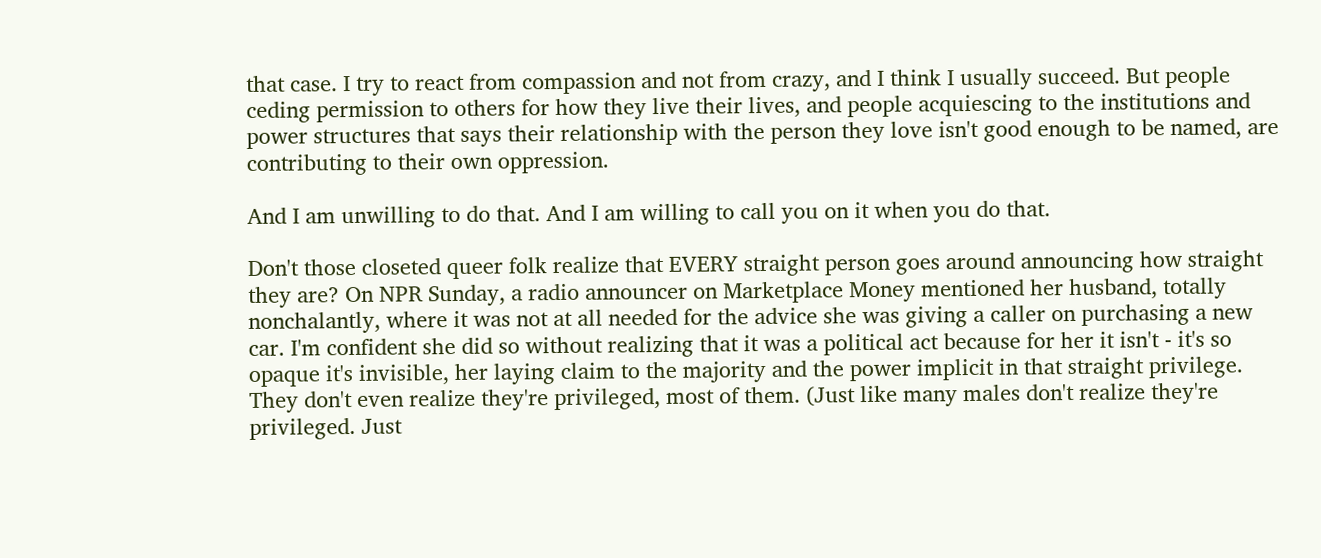that case. I try to react from compassion and not from crazy, and I think I usually succeed. But people ceding permission to others for how they live their lives, and people acquiescing to the institutions and power structures that says their relationship with the person they love isn't good enough to be named, are contributing to their own oppression.

And I am unwilling to do that. And I am willing to call you on it when you do that.

Don't those closeted queer folk realize that EVERY straight person goes around announcing how straight they are? On NPR Sunday, a radio announcer on Marketplace Money mentioned her husband, totally nonchalantly, where it was not at all needed for the advice she was giving a caller on purchasing a new car. I'm confident she did so without realizing that it was a political act because for her it isn't - it's so opaque it's invisible, her laying claim to the majority and the power implicit in that straight privilege. They don't even realize they're privileged, most of them. (Just like many males don't realize they're privileged. Just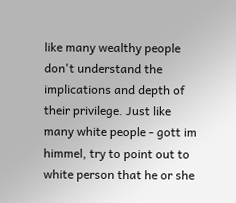like many wealthy people don't understand the implications and depth of their privilege. Just like many white people - gott im himmel, try to point out to white person that he or she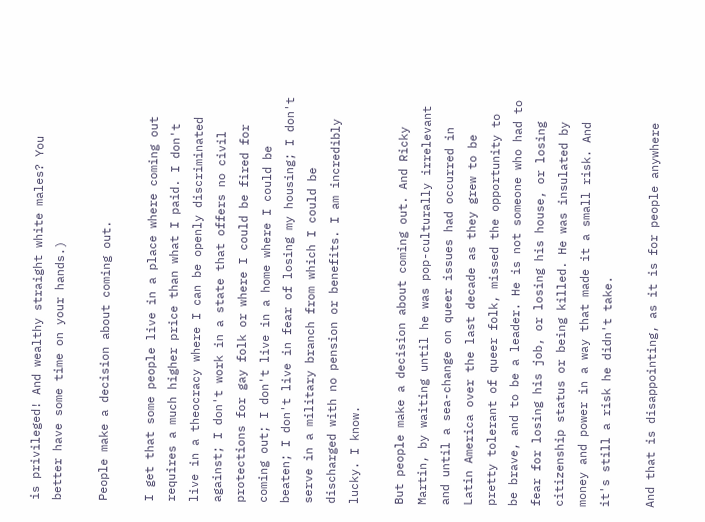is privileged! And wealthy straight white males? You better have some time on your hands.)

People make a decision about coming out.

I get that some people live in a place where coming out requires a much higher price than what I paid. I don't live in a theocracy where I can be openly discriminated against; I don't work in a state that offers no civil protections for gay folk or where I could be fired for coming out; I don't live in a home where I could be beaten; I don't live in fear of losing my housing; I don't serve in a military branch from which I could be discharged with no pension or benefits. I am incredibly lucky. I know.

But people make a decision about coming out. And Ricky Martin, by waiting until he was pop-culturally irrelevant and until a sea-change on queer issues had occurred in Latin America over the last decade as they grew to be pretty tolerant of queer folk, missed the opportunity to be brave, and to be a leader. He is not someone who had to fear for losing his job, or losing his house, or losing citizenship status or being killed. He was insulated by money and power in a way that made it a small risk. And it's still a risk he didn't take.

And that is disappointing, as it is for people anywhere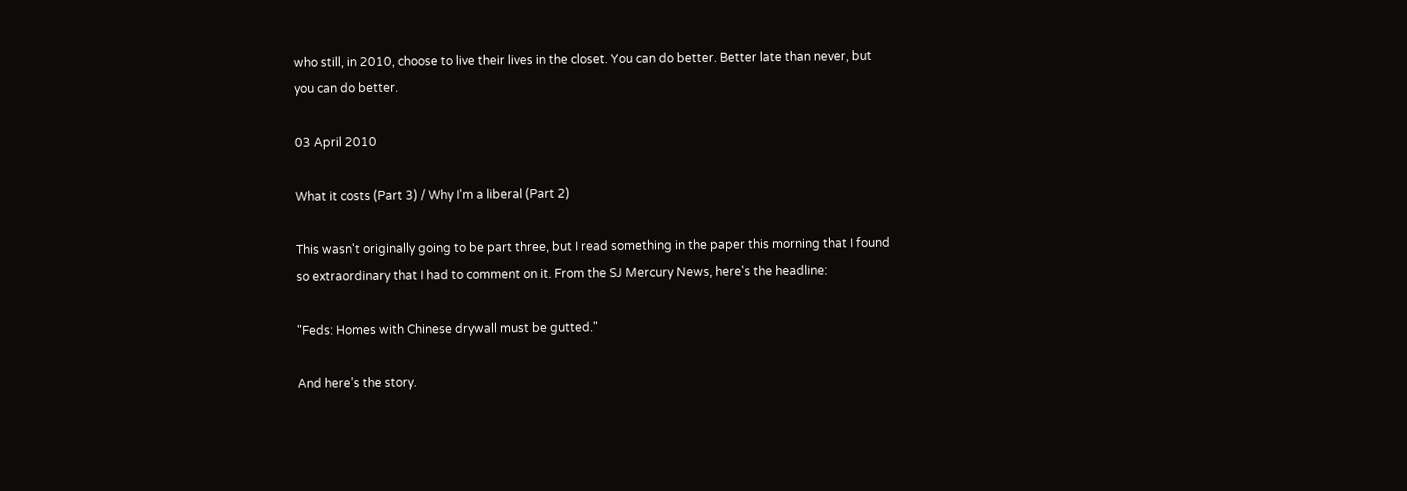who still, in 2010, choose to live their lives in the closet. You can do better. Better late than never, but you can do better.

03 April 2010

What it costs (Part 3) / Why I'm a liberal (Part 2)

This wasn't originally going to be part three, but I read something in the paper this morning that I found so extraordinary that I had to comment on it. From the SJ Mercury News, here's the headline:

"Feds: Homes with Chinese drywall must be gutted."

And here’s the story.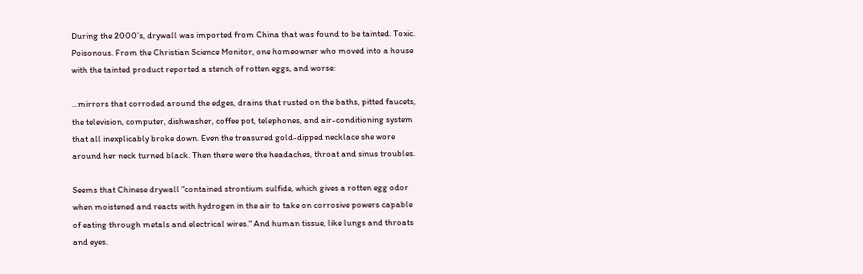During the 2000’s, drywall was imported from China that was found to be tainted. Toxic. Poisonous. From the Christian Science Monitor, one homeowner who moved into a house with the tainted product reported a stench of rotten eggs, and worse:

...mirrors that corroded around the edges, drains that rusted on the baths, pitted faucets, the television, computer, dishwasher, coffee pot, telephones, and air-conditioning system that all inexplicably broke down. Even the treasured gold-dipped necklace she wore around her neck turned black. Then there were the headaches, throat and sinus troubles.

Seems that Chinese drywall "contained strontium sulfide, which gives a rotten egg odor when moistened and reacts with hydrogen in the air to take on corrosive powers capable of eating through metals and electrical wires." And human tissue, like lungs and throats and eyes.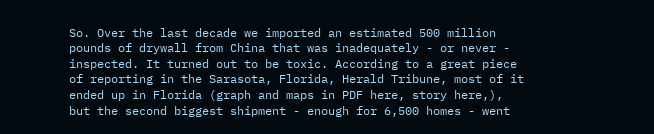So. Over the last decade we imported an estimated 500 million pounds of drywall from China that was inadequately - or never - inspected. It turned out to be toxic. According to a great piece of reporting in the Sarasota, Florida, Herald Tribune, most of it ended up in Florida (graph and maps in PDF here, story here,), but the second biggest shipment - enough for 6,500 homes - went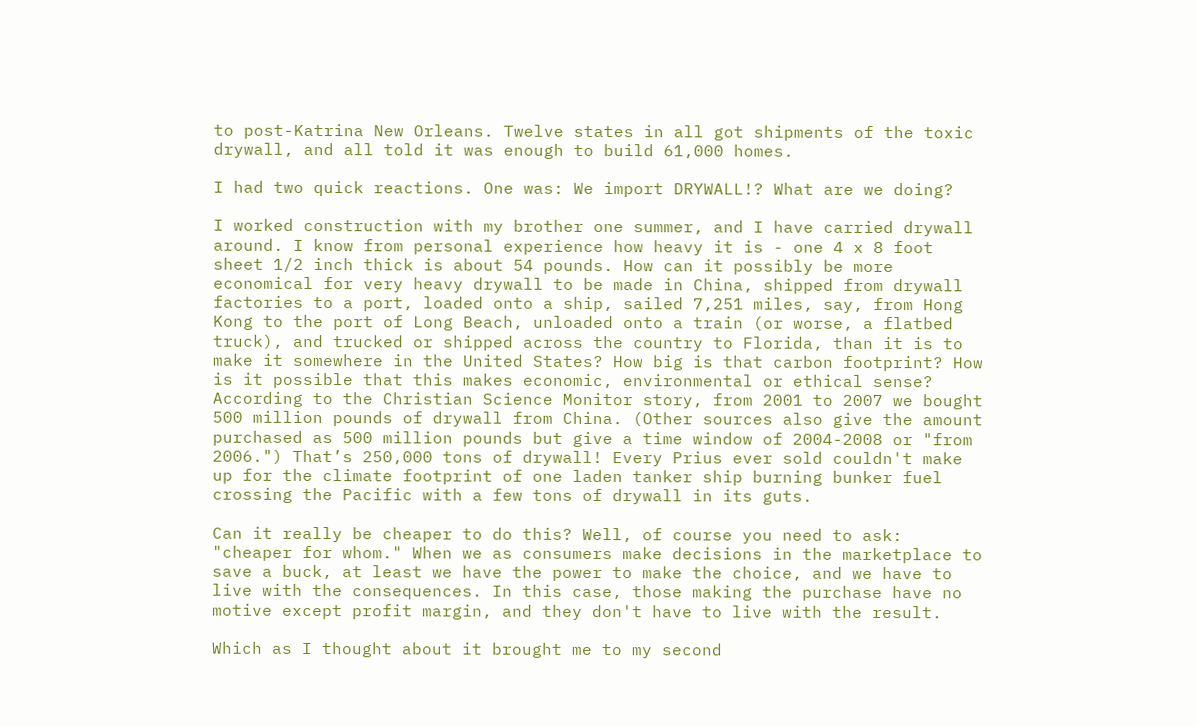to post-Katrina New Orleans. Twelve states in all got shipments of the toxic drywall, and all told it was enough to build 61,000 homes.

I had two quick reactions. One was: We import DRYWALL!? What are we doing?

I worked construction with my brother one summer, and I have carried drywall around. I know from personal experience how heavy it is - one 4 x 8 foot sheet 1/2 inch thick is about 54 pounds. How can it possibly be more economical for very heavy drywall to be made in China, shipped from drywall factories to a port, loaded onto a ship, sailed 7,251 miles, say, from Hong Kong to the port of Long Beach, unloaded onto a train (or worse, a flatbed truck), and trucked or shipped across the country to Florida, than it is to make it somewhere in the United States? How big is that carbon footprint? How is it possible that this makes economic, environmental or ethical sense? According to the Christian Science Monitor story, from 2001 to 2007 we bought 500 million pounds of drywall from China. (Other sources also give the amount purchased as 500 million pounds but give a time window of 2004-2008 or "from 2006.") That’s 250,000 tons of drywall! Every Prius ever sold couldn't make up for the climate footprint of one laden tanker ship burning bunker fuel crossing the Pacific with a few tons of drywall in its guts.

Can it really be cheaper to do this? Well, of course you need to ask: "cheaper for whom." When we as consumers make decisions in the marketplace to save a buck, at least we have the power to make the choice, and we have to live with the consequences. In this case, those making the purchase have no motive except profit margin, and they don't have to live with the result.

Which as I thought about it brought me to my second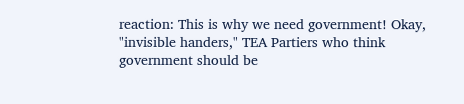reaction: This is why we need government! Okay, "invisible handers," TEA Partiers who think government should be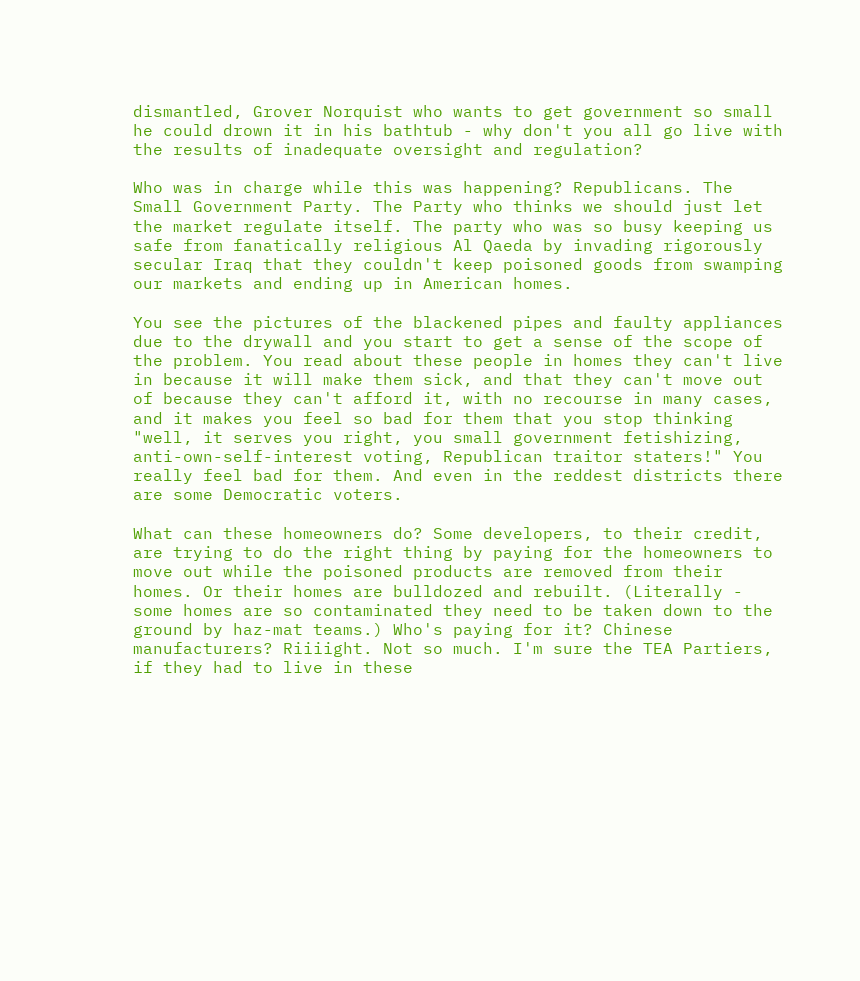dismantled, Grover Norquist who wants to get government so small he could drown it in his bathtub - why don't you all go live with the results of inadequate oversight and regulation?

Who was in charge while this was happening? Republicans. The Small Government Party. The Party who thinks we should just let the market regulate itself. The party who was so busy keeping us safe from fanatically religious Al Qaeda by invading rigorously secular Iraq that they couldn't keep poisoned goods from swamping our markets and ending up in American homes.

You see the pictures of the blackened pipes and faulty appliances due to the drywall and you start to get a sense of the scope of the problem. You read about these people in homes they can't live in because it will make them sick, and that they can't move out of because they can't afford it, with no recourse in many cases, and it makes you feel so bad for them that you stop thinking "well, it serves you right, you small government fetishizing, anti-own-self-interest voting, Republican traitor staters!" You really feel bad for them. And even in the reddest districts there are some Democratic voters.

What can these homeowners do? Some developers, to their credit, are trying to do the right thing by paying for the homeowners to move out while the poisoned products are removed from their homes. Or their homes are bulldozed and rebuilt. (Literally - some homes are so contaminated they need to be taken down to the ground by haz-mat teams.) Who's paying for it? Chinese manufacturers? Riiiight. Not so much. I'm sure the TEA Partiers, if they had to live in these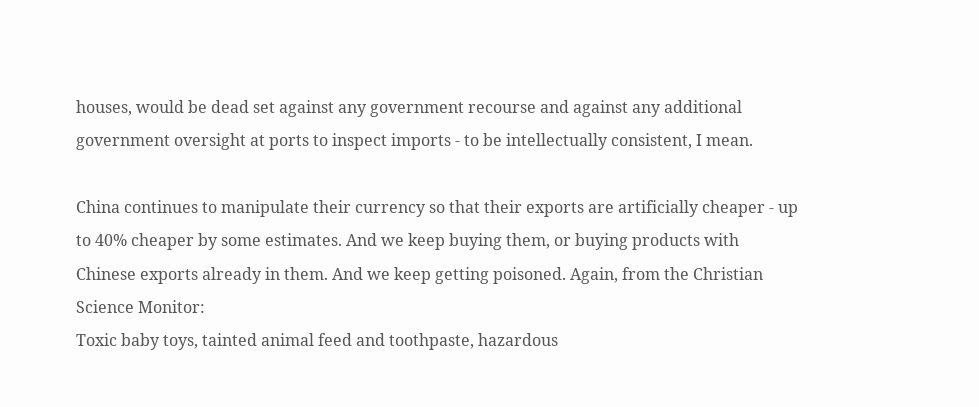houses, would be dead set against any government recourse and against any additional government oversight at ports to inspect imports - to be intellectually consistent, I mean.

China continues to manipulate their currency so that their exports are artificially cheaper - up to 40% cheaper by some estimates. And we keep buying them, or buying products with Chinese exports already in them. And we keep getting poisoned. Again, from the Christian Science Monitor:
Toxic baby toys, tainted animal feed and toothpaste, hazardous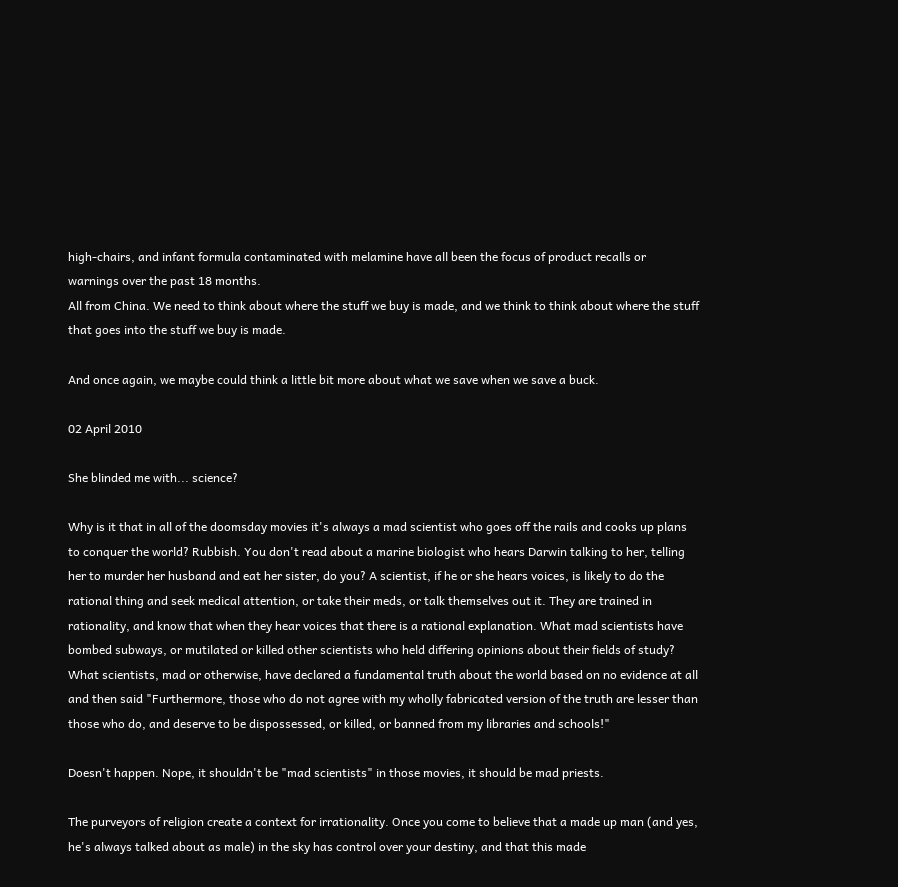high-chairs, and infant formula contaminated with melamine have all been the focus of product recalls or warnings over the past 18 months.
All from China. We need to think about where the stuff we buy is made, and we think to think about where the stuff that goes into the stuff we buy is made.

And once again, we maybe could think a little bit more about what we save when we save a buck.

02 April 2010

She blinded me with... science?

Why is it that in all of the doomsday movies it's always a mad scientist who goes off the rails and cooks up plans to conquer the world? Rubbish. You don't read about a marine biologist who hears Darwin talking to her, telling her to murder her husband and eat her sister, do you? A scientist, if he or she hears voices, is likely to do the rational thing and seek medical attention, or take their meds, or talk themselves out it. They are trained in rationality, and know that when they hear voices that there is a rational explanation. What mad scientists have bombed subways, or mutilated or killed other scientists who held differing opinions about their fields of study? What scientists, mad or otherwise, have declared a fundamental truth about the world based on no evidence at all and then said "Furthermore, those who do not agree with my wholly fabricated version of the truth are lesser than those who do, and deserve to be dispossessed, or killed, or banned from my libraries and schools!"

Doesn't happen. Nope, it shouldn't be "mad scientists" in those movies, it should be mad priests.

The purveyors of religion create a context for irrationality. Once you come to believe that a made up man (and yes, he's always talked about as male) in the sky has control over your destiny, and that this made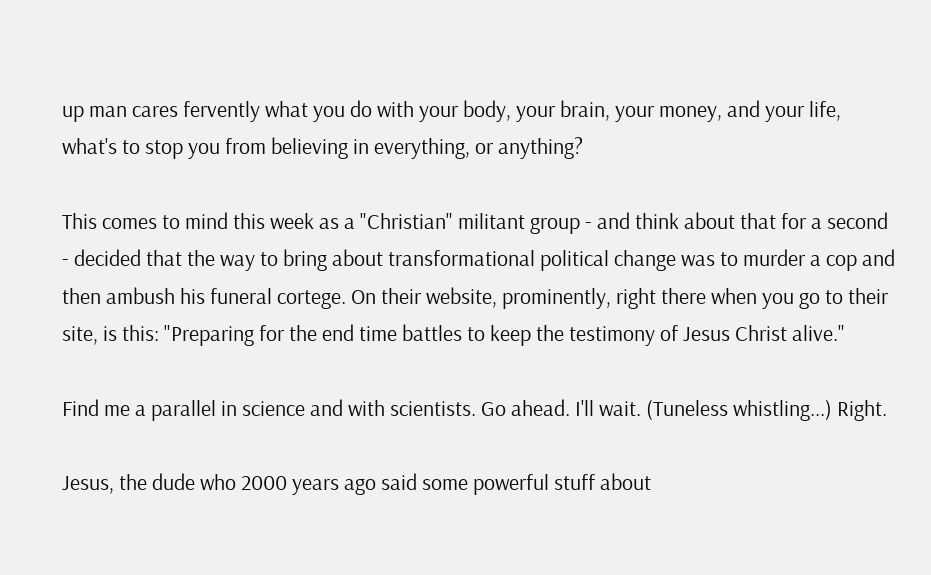up man cares fervently what you do with your body, your brain, your money, and your life, what's to stop you from believing in everything, or anything?

This comes to mind this week as a "Christian" militant group - and think about that for a second - decided that the way to bring about transformational political change was to murder a cop and then ambush his funeral cortege. On their website, prominently, right there when you go to their site, is this: "Preparing for the end time battles to keep the testimony of Jesus Christ alive."

Find me a parallel in science and with scientists. Go ahead. I'll wait. (Tuneless whistling...) Right.

Jesus, the dude who 2000 years ago said some powerful stuff about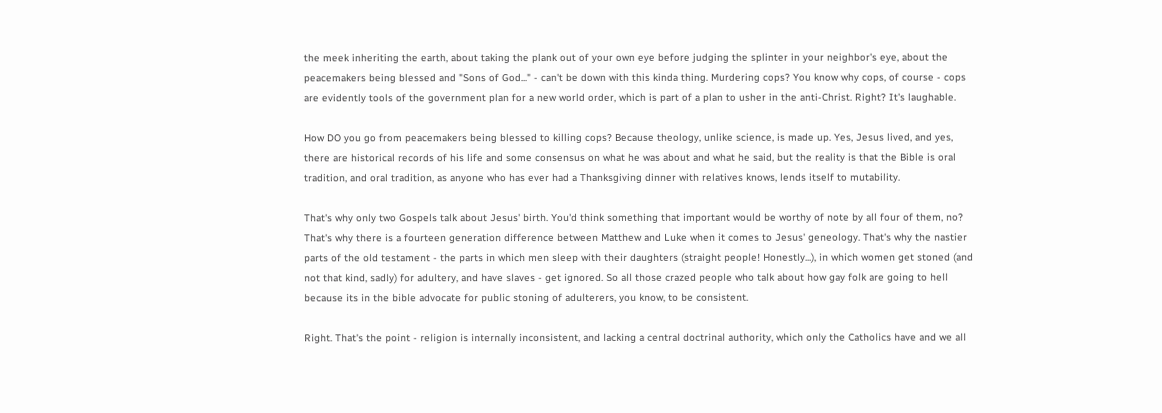the meek inheriting the earth, about taking the plank out of your own eye before judging the splinter in your neighbor's eye, about the peacemakers being blessed and "Sons of God..." - can't be down with this kinda thing. Murdering cops? You know why cops, of course - cops are evidently tools of the government plan for a new world order, which is part of a plan to usher in the anti-Christ. Right? It's laughable.

How DO you go from peacemakers being blessed to killing cops? Because theology, unlike science, is made up. Yes, Jesus lived, and yes, there are historical records of his life and some consensus on what he was about and what he said, but the reality is that the Bible is oral tradition, and oral tradition, as anyone who has ever had a Thanksgiving dinner with relatives knows, lends itself to mutability.

That's why only two Gospels talk about Jesus' birth. You'd think something that important would be worthy of note by all four of them, no? That's why there is a fourteen generation difference between Matthew and Luke when it comes to Jesus' geneology. That's why the nastier parts of the old testament - the parts in which men sleep with their daughters (straight people! Honestly...), in which women get stoned (and not that kind, sadly) for adultery, and have slaves - get ignored. So all those crazed people who talk about how gay folk are going to hell because its in the bible advocate for public stoning of adulterers, you know, to be consistent.

Right. That's the point - religion is internally inconsistent, and lacking a central doctrinal authority, which only the Catholics have and we all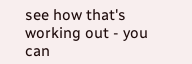see how that's working out - you can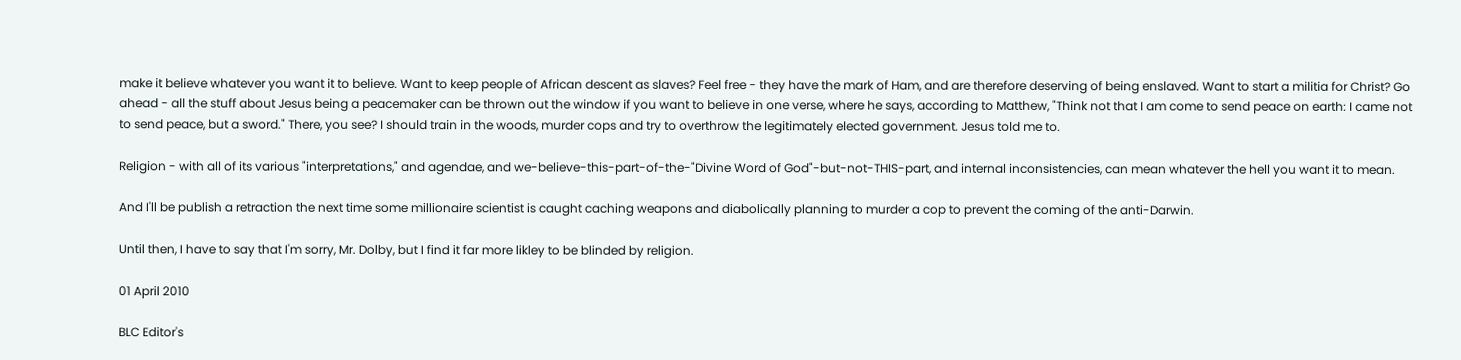make it believe whatever you want it to believe. Want to keep people of African descent as slaves? Feel free - they have the mark of Ham, and are therefore deserving of being enslaved. Want to start a militia for Christ? Go ahead - all the stuff about Jesus being a peacemaker can be thrown out the window if you want to believe in one verse, where he says, according to Matthew, "Think not that I am come to send peace on earth: I came not to send peace, but a sword." There, you see? I should train in the woods, murder cops and try to overthrow the legitimately elected government. Jesus told me to.

Religion - with all of its various "interpretations," and agendae, and we-believe-this-part-of-the-"Divine Word of God"-but-not-THIS-part, and internal inconsistencies, can mean whatever the hell you want it to mean.

And I'll be publish a retraction the next time some millionaire scientist is caught caching weapons and diabolically planning to murder a cop to prevent the coming of the anti-Darwin.

Until then, I have to say that I'm sorry, Mr. Dolby, but I find it far more likley to be blinded by religion.

01 April 2010

BLC Editor's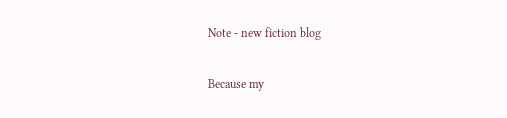Note - new fiction blog

Because my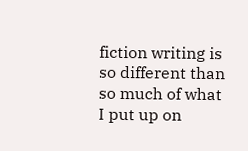fiction writing is so different than so much of what I put up on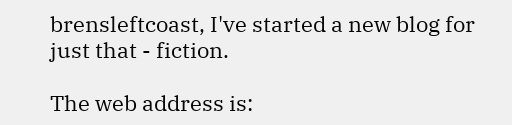brensleftcoast, I've started a new blog for just that - fiction.

The web address is: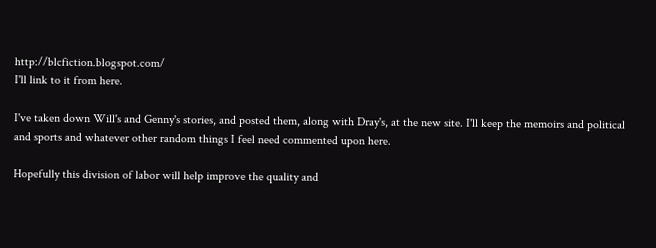http://blcfiction.blogspot.com/
I'll link to it from here.

I've taken down Will's and Genny's stories, and posted them, along with Dray's, at the new site. I'll keep the memoirs and political and sports and whatever other random things I feel need commented upon here.

Hopefully this division of labor will help improve the quality and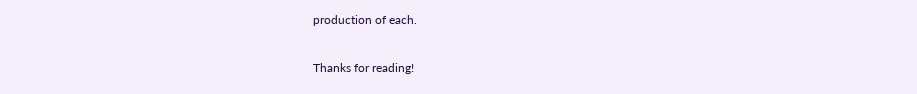production of each.

Thanks for reading!